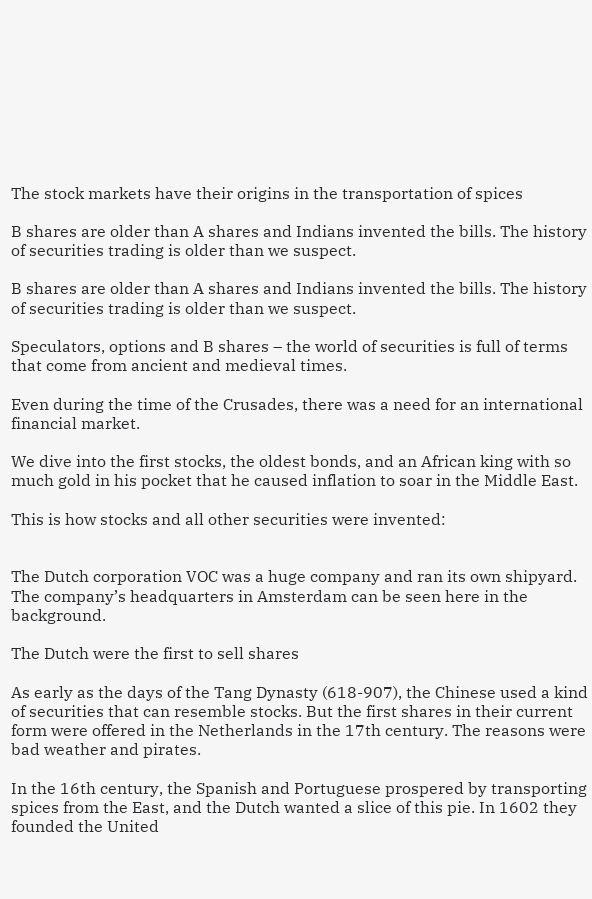The stock markets have their origins in the transportation of spices

B shares are older than A shares and Indians invented the bills. The history of securities trading is older than we suspect.

B shares are older than A shares and Indians invented the bills. The history of securities trading is older than we suspect.

Speculators, options and B shares – the world of securities is full of terms that come from ancient and medieval times.

Even during the time of the Crusades, there was a need for an international financial market.

We dive into the first stocks, the oldest bonds, and an African king with so much gold in his pocket that he caused inflation to soar in the Middle East.

This is how stocks and all other securities were invented:


The Dutch corporation VOC was a huge company and ran its own shipyard. The company’s headquarters in Amsterdam can be seen here in the background.

The Dutch were the first to sell shares

As early as the days of the Tang Dynasty (618-907), the Chinese used a kind of securities that can resemble stocks. But the first shares in their current form were offered in the Netherlands in the 17th century. The reasons were bad weather and pirates.

In the 16th century, the Spanish and Portuguese prospered by transporting spices from the East, and the Dutch wanted a slice of this pie. In 1602 they founded the United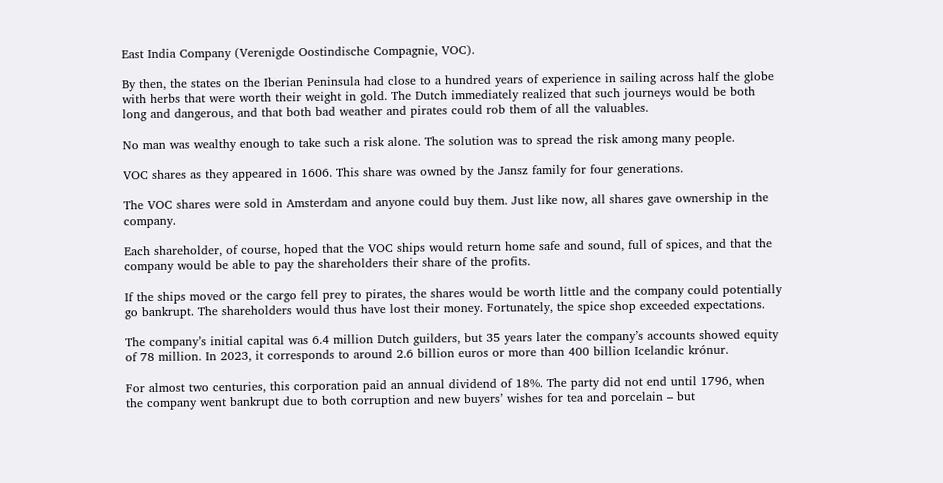East India Company (Verenigde Oostindische Compagnie, VOC).

By then, the states on the Iberian Peninsula had close to a hundred years of experience in sailing across half the globe with herbs that were worth their weight in gold. The Dutch immediately realized that such journeys would be both long and dangerous, and that both bad weather and pirates could rob them of all the valuables.

No man was wealthy enough to take such a risk alone. The solution was to spread the risk among many people.

VOC shares as they appeared in 1606. This share was owned by the Jansz family for four generations.

The VOC shares were sold in Amsterdam and anyone could buy them. Just like now, all shares gave ownership in the company.

Each shareholder, of course, hoped that the VOC ships would return home safe and sound, full of spices, and that the company would be able to pay the shareholders their share of the profits.

If the ships moved or the cargo fell prey to pirates, the shares would be worth little and the company could potentially go bankrupt. The shareholders would thus have lost their money. Fortunately, the spice shop exceeded expectations.

The company’s initial capital was 6.4 million Dutch guilders, but 35 years later the company’s accounts showed equity of 78 million. In 2023, it corresponds to around 2.6 billion euros or more than 400 billion Icelandic krónur.

For almost two centuries, this corporation paid an annual dividend of 18%. The party did not end until 1796, when the company went bankrupt due to both corruption and new buyers’ wishes for tea and porcelain – but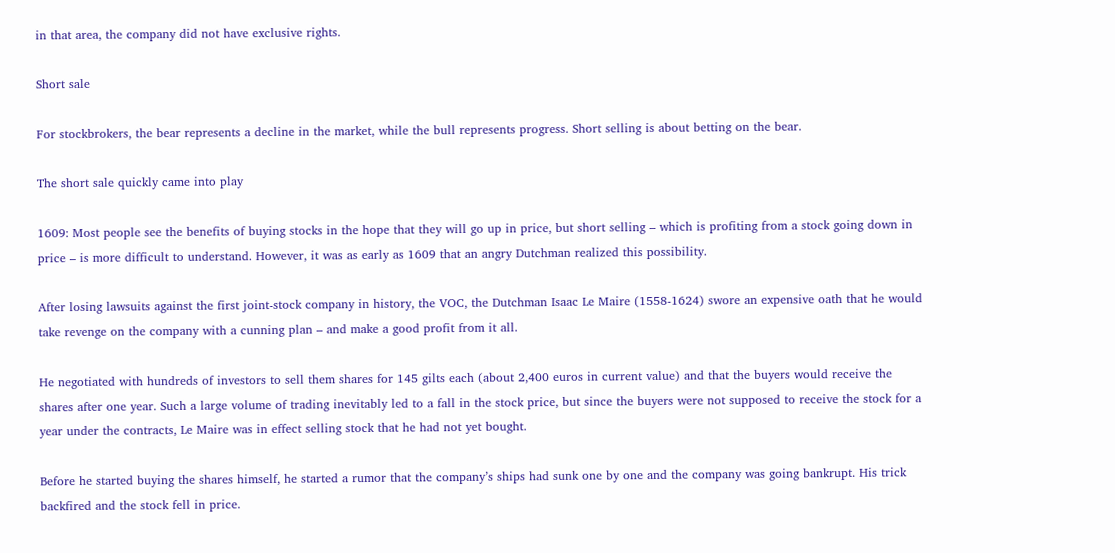in that area, the company did not have exclusive rights.

Short sale

For stockbrokers, the bear represents a decline in the market, while the bull represents progress. Short selling is about betting on the bear.

The short sale quickly came into play

1609: Most people see the benefits of buying stocks in the hope that they will go up in price, but short selling – which is profiting from a stock going down in price – is more difficult to understand. However, it was as early as 1609 that an angry Dutchman realized this possibility.

After losing lawsuits against the first joint-stock company in history, the VOC, the Dutchman Isaac Le Maire (1558-1624) swore an expensive oath that he would take revenge on the company with a cunning plan – and make a good profit from it all.

He negotiated with hundreds of investors to sell them shares for 145 gilts each (about 2,400 euros in current value) and that the buyers would receive the shares after one year. Such a large volume of trading inevitably led to a fall in the stock price, but since the buyers were not supposed to receive the stock for a year under the contracts, Le Maire was in effect selling stock that he had not yet bought.

Before he started buying the shares himself, he started a rumor that the company’s ships had sunk one by one and the company was going bankrupt. His trick backfired and the stock fell in price.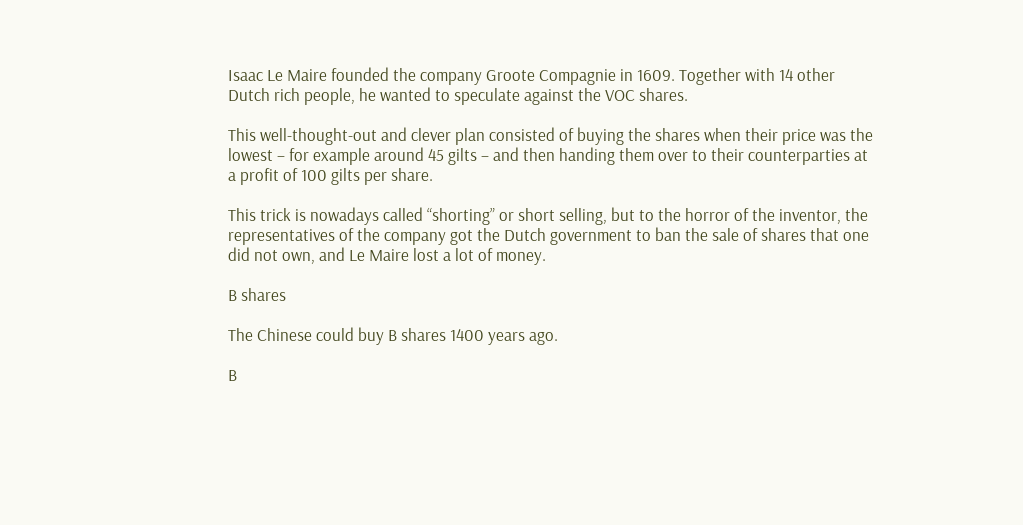Isaac Le Maire founded the company Groote Compagnie in 1609. Together with 14 other Dutch rich people, he wanted to speculate against the VOC shares.

This well-thought-out and clever plan consisted of buying the shares when their price was the lowest – for example around 45 gilts – and then handing them over to their counterparties at a profit of 100 gilts per share.

This trick is nowadays called “shorting” or short selling, but to the horror of the inventor, the representatives of the company got the Dutch government to ban the sale of shares that one did not own, and Le Maire lost a lot of money.

B shares

The Chinese could buy B shares 1400 years ago.

B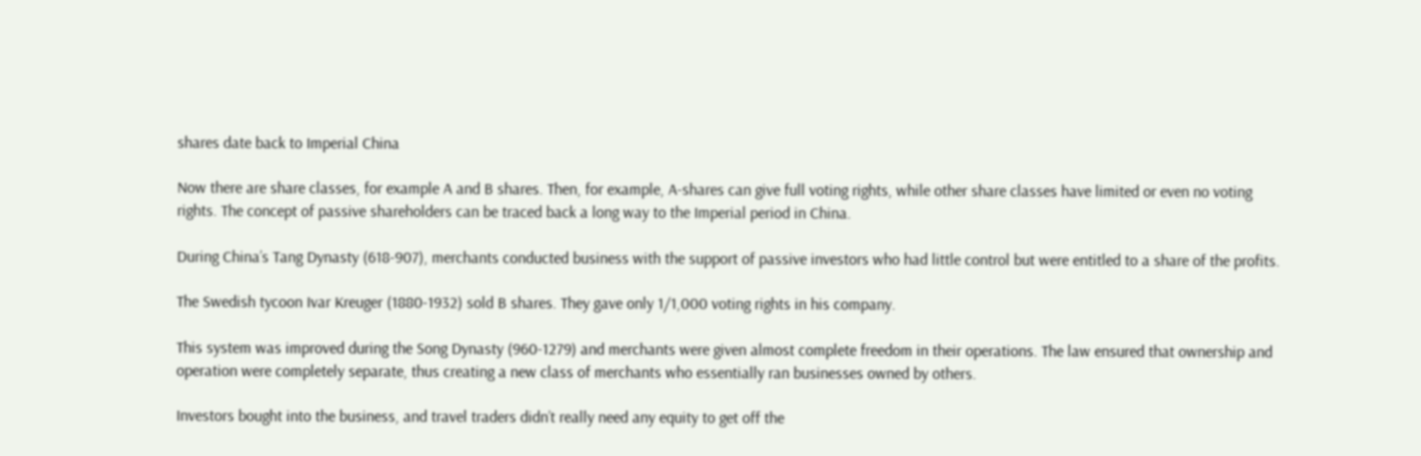shares date back to Imperial China

Now there are share classes, for example A and B shares. Then, for example, A-shares can give full voting rights, while other share classes have limited or even no voting rights. The concept of passive shareholders can be traced back a long way to the Imperial period in China.

During China’s Tang Dynasty (618-907), merchants conducted business with the support of passive investors who had little control but were entitled to a share of the profits.

The Swedish tycoon Ivar Kreuger (1880-1932) sold B shares. They gave only 1/1,000 voting rights in his company.

This system was improved during the Song Dynasty (960-1279) and merchants were given almost complete freedom in their operations. The law ensured that ownership and operation were completely separate, thus creating a new class of merchants who essentially ran businesses owned by others.

Investors bought into the business, and travel traders didn’t really need any equity to get off the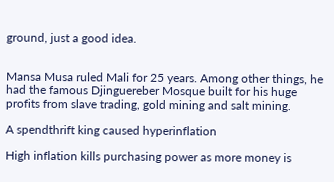ground, just a good idea.


Mansa Musa ruled Mali for 25 years. Among other things, he had the famous Djinguereber Mosque built for his huge profits from slave trading, gold mining and salt mining.

A spendthrift king caused hyperinflation

High inflation kills purchasing power as more money is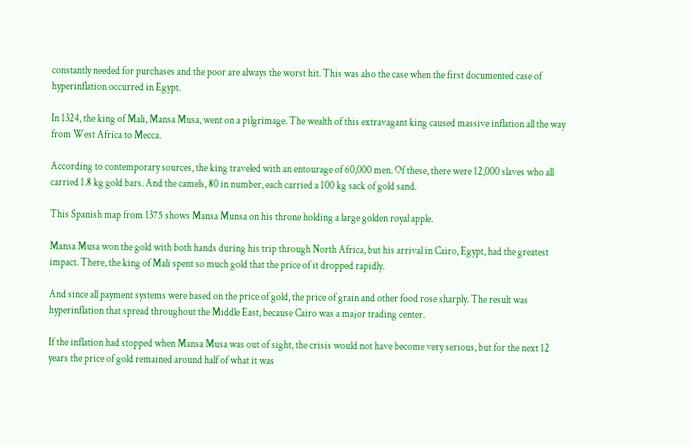constantly needed for purchases and the poor are always the worst hit. This was also the case when the first documented case of hyperinflation occurred in Egypt.

In 1324, the king of Mali, Mansa Musa, went on a pilgrimage. The wealth of this extravagant king caused massive inflation all the way from West Africa to Mecca.

According to contemporary sources, the king traveled with an entourage of 60,000 men. Of these, there were 12,000 slaves who all carried 1.8 kg gold bars. And the camels, 80 in number, each carried a 100 kg sack of gold sand.

This Spanish map from 1375 shows Mansa Munsa on his throne holding a large golden royal apple.

Mansa Musa won the gold with both hands during his trip through North Africa, but his arrival in Cairo, Egypt, had the greatest impact. There, the king of Mali spent so much gold that the price of it dropped rapidly.

And since all payment systems were based on the price of gold, the price of grain and other food rose sharply. The result was hyperinflation that spread throughout the Middle East, because Cairo was a major trading center.

If the inflation had stopped when Mansa Musa was out of sight, the crisis would not have become very serious, but for the next 12 years the price of gold remained around half of what it was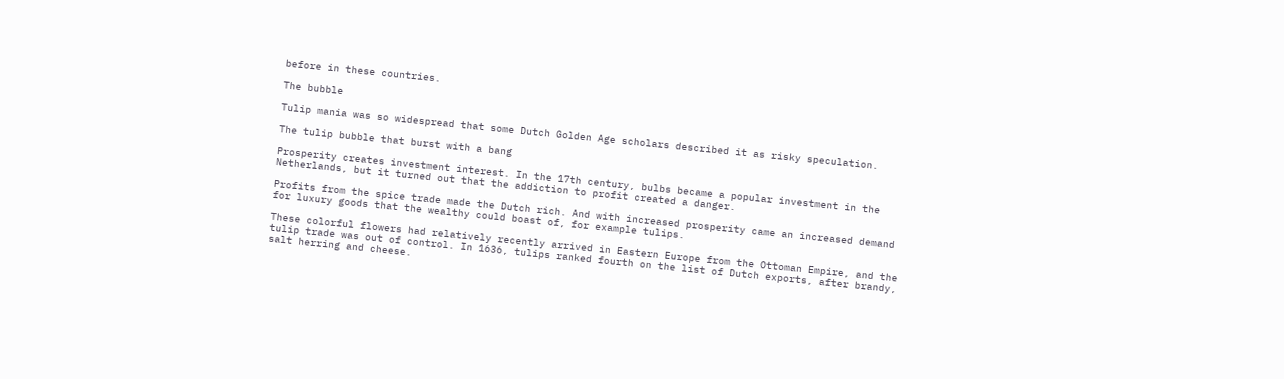before in these countries.

The bubble

Tulip mania was so widespread that some Dutch Golden Age scholars described it as risky speculation.

The tulip bubble that burst with a bang

Prosperity creates investment interest. In the 17th century, bulbs became a popular investment in the Netherlands, but it turned out that the addiction to profit created a danger.

Profits from the spice trade made the Dutch rich. And with increased prosperity came an increased demand for luxury goods that the wealthy could boast of, for example tulips.

These colorful flowers had relatively recently arrived in Eastern Europe from the Ottoman Empire, and the tulip trade was out of control. In 1636, tulips ranked fourth on the list of Dutch exports, after brandy, salt herring and cheese.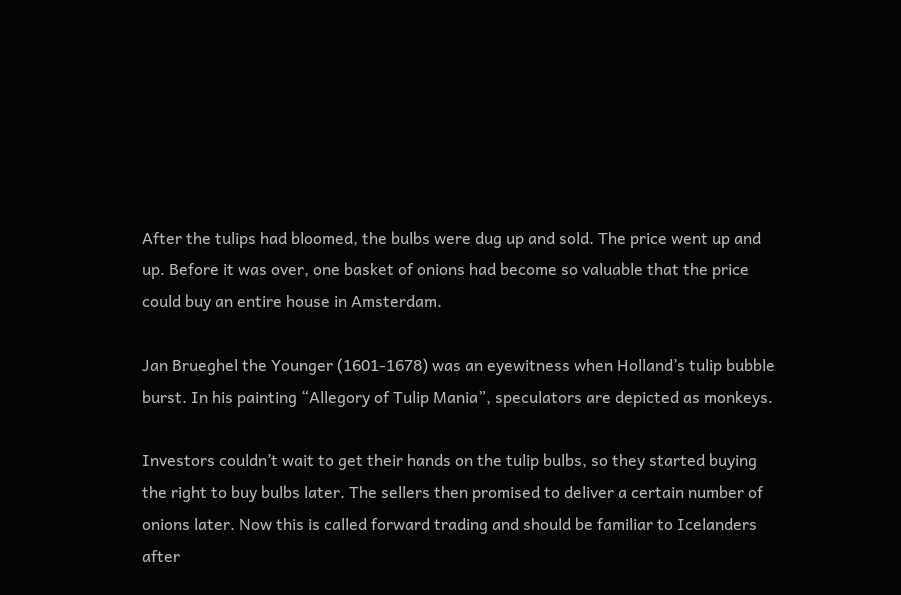After the tulips had bloomed, the bulbs were dug up and sold. The price went up and up. Before it was over, one basket of onions had become so valuable that the price could buy an entire house in Amsterdam.

Jan Brueghel the Younger (1601-1678) was an eyewitness when Holland’s tulip bubble burst. In his painting “Allegory of Tulip Mania”, speculators are depicted as monkeys.

Investors couldn’t wait to get their hands on the tulip bulbs, so they started buying the right to buy bulbs later. The sellers then promised to deliver a certain number of onions later. Now this is called forward trading and should be familiar to Icelanders after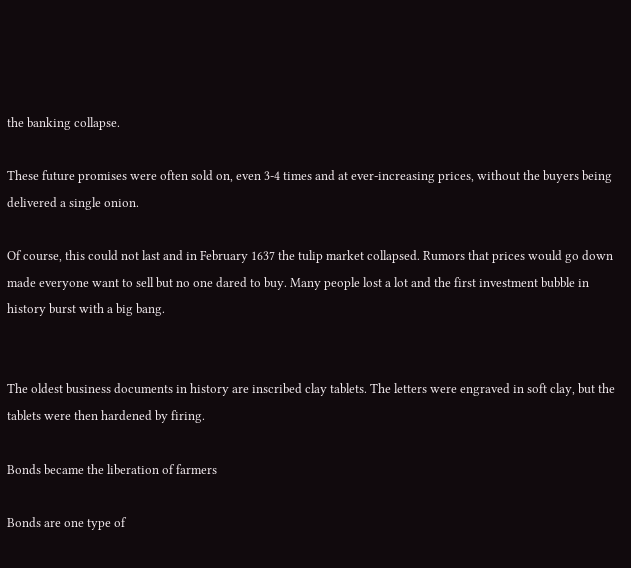the banking collapse.

These future promises were often sold on, even 3-4 times and at ever-increasing prices, without the buyers being delivered a single onion.

Of course, this could not last and in February 1637 the tulip market collapsed. Rumors that prices would go down made everyone want to sell but no one dared to buy. Many people lost a lot and the first investment bubble in history burst with a big bang.


The oldest business documents in history are inscribed clay tablets. The letters were engraved in soft clay, but the tablets were then hardened by firing.

Bonds became the liberation of farmers

Bonds are one type of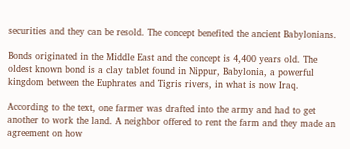securities and they can be resold. The concept benefited the ancient Babylonians.

Bonds originated in the Middle East and the concept is 4,400 years old. The oldest known bond is a clay tablet found in Nippur, Babylonia, a powerful kingdom between the Euphrates and Tigris rivers, in what is now Iraq.

According to the text, one farmer was drafted into the army and had to get another to work the land. A neighbor offered to rent the farm and they made an agreement on how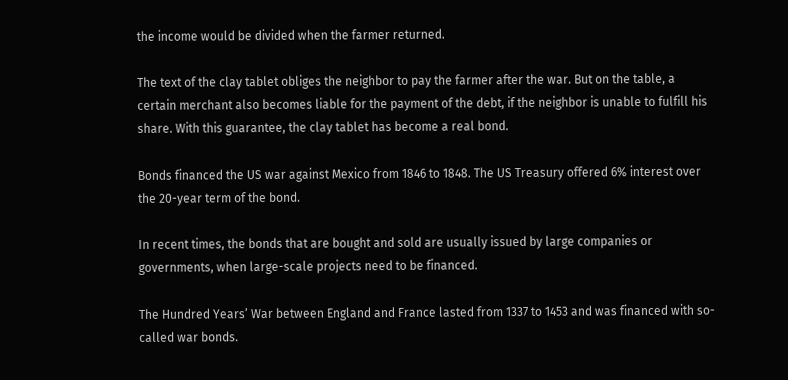the income would be divided when the farmer returned.

The text of the clay tablet obliges the neighbor to pay the farmer after the war. But on the table, a certain merchant also becomes liable for the payment of the debt, if the neighbor is unable to fulfill his share. With this guarantee, the clay tablet has become a real bond.

Bonds financed the US war against Mexico from 1846 to 1848. The US Treasury offered 6% interest over the 20-year term of the bond.

In recent times, the bonds that are bought and sold are usually issued by large companies or governments, when large-scale projects need to be financed.

The Hundred Years’ War between England and France lasted from 1337 to 1453 and was financed with so-called war bonds.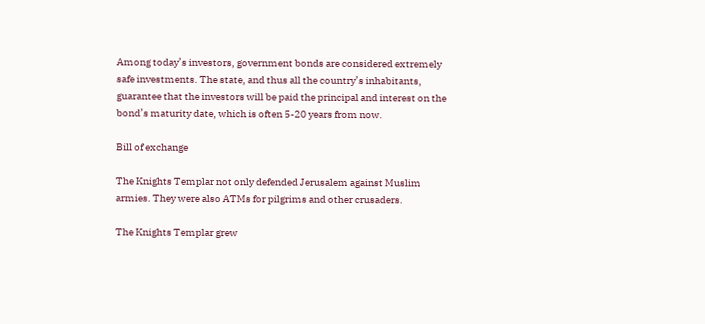Among today’s investors, government bonds are considered extremely safe investments. The state, and thus all the country’s inhabitants, guarantee that the investors will be paid the principal and interest on the bond’s maturity date, which is often 5-20 years from now.

Bill of exchange

The Knights Templar not only defended Jerusalem against Muslim armies. They were also ATMs for pilgrims and other crusaders.

The Knights Templar grew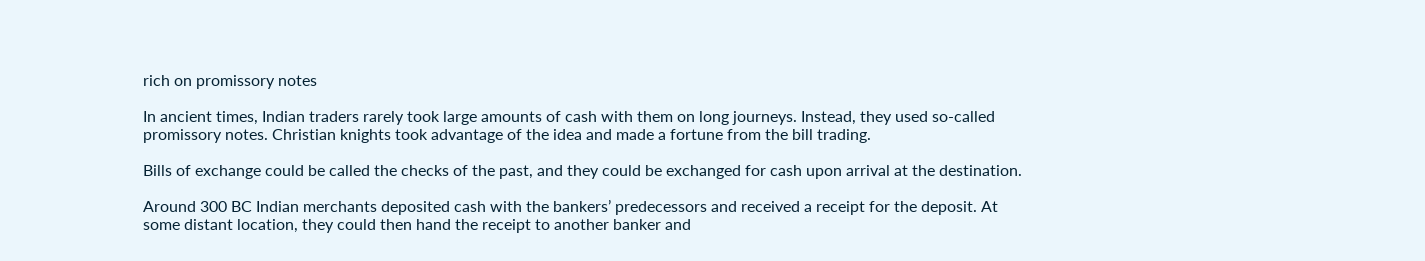rich on promissory notes

In ancient times, Indian traders rarely took large amounts of cash with them on long journeys. Instead, they used so-called promissory notes. Christian knights took advantage of the idea and made a fortune from the bill trading.

Bills of exchange could be called the checks of the past, and they could be exchanged for cash upon arrival at the destination.

Around 300 BC Indian merchants deposited cash with the bankers’ predecessors and received a receipt for the deposit. At some distant location, they could then hand the receipt to another banker and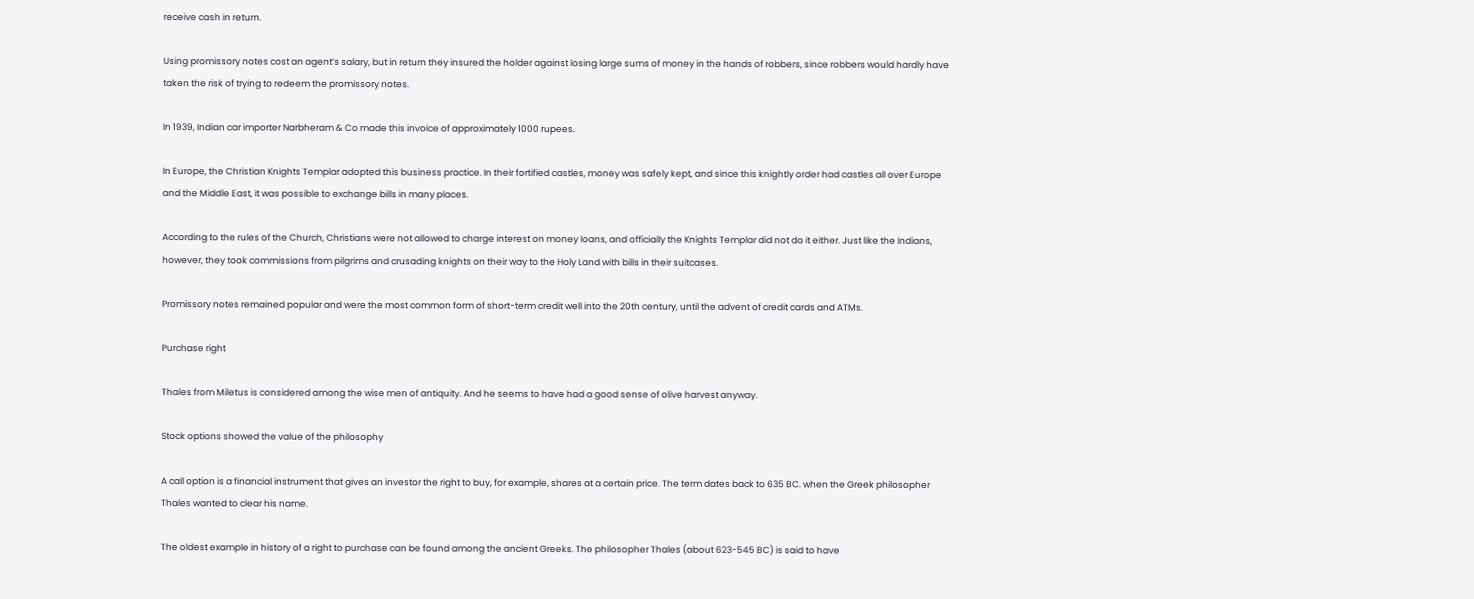receive cash in return.

Using promissory notes cost an agent’s salary, but in return they insured the holder against losing large sums of money in the hands of robbers, since robbers would hardly have taken the risk of trying to redeem the promissory notes.

In 1939, Indian car importer Narbheram & Co made this invoice of approximately 1000 rupees.

In Europe, the Christian Knights Templar adopted this business practice. In their fortified castles, money was safely kept, and since this knightly order had castles all over Europe and the Middle East, it was possible to exchange bills in many places.

According to the rules of the Church, Christians were not allowed to charge interest on money loans, and officially the Knights Templar did not do it either. Just like the Indians, however, they took commissions from pilgrims and crusading knights on their way to the Holy Land with bills in their suitcases.

Promissory notes remained popular and were the most common form of short-term credit well into the 20th century, until the advent of credit cards and ATMs.

Purchase right

Thales from Miletus is considered among the wise men of antiquity. And he seems to have had a good sense of olive harvest anyway.

Stock options showed the value of the philosophy

A call option is a financial instrument that gives an investor the right to buy, for example, shares at a certain price. The term dates back to 635 BC. when the Greek philosopher Thales wanted to clear his name.

The oldest example in history of a right to purchase can be found among the ancient Greeks. The philosopher Thales (about 623-545 BC) is said to have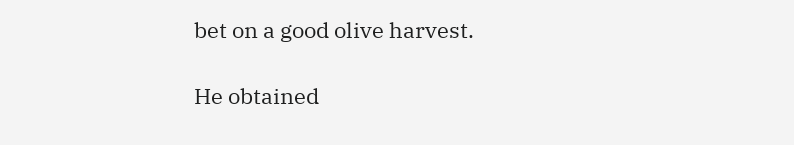bet on a good olive harvest.

He obtained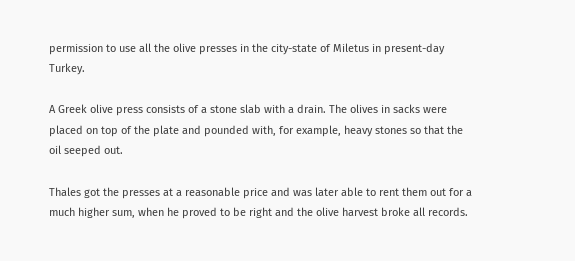permission to use all the olive presses in the city-state of Miletus in present-day Turkey.

A Greek olive press consists of a stone slab with a drain. The olives in sacks were placed on top of the plate and pounded with, for example, heavy stones so that the oil seeped out.

Thales got the presses at a reasonable price and was later able to rent them out for a much higher sum, when he proved to be right and the olive harvest broke all records.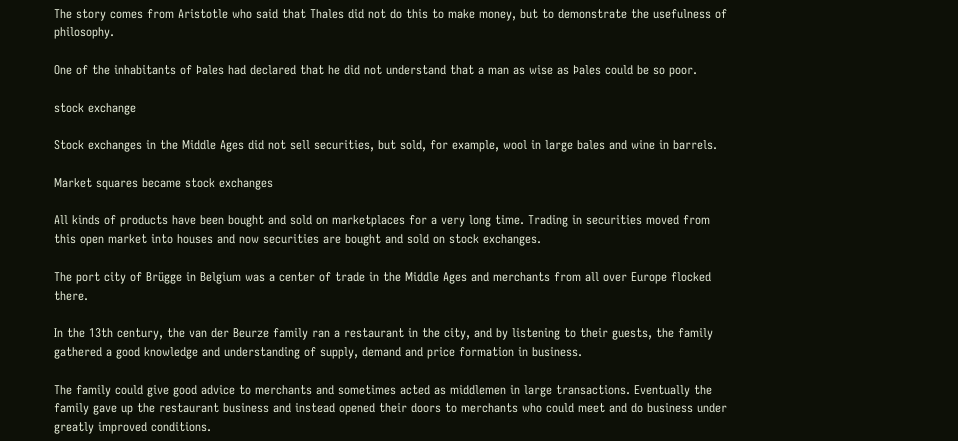The story comes from Aristotle who said that Thales did not do this to make money, but to demonstrate the usefulness of philosophy.

One of the inhabitants of Þales had declared that he did not understand that a man as wise as Þales could be so poor.

stock exchange

Stock exchanges in the Middle Ages did not sell securities, but sold, for example, wool in large bales and wine in barrels.

Market squares became stock exchanges

All kinds of products have been bought and sold on marketplaces for a very long time. Trading in securities moved from this open market into houses and now securities are bought and sold on stock exchanges.

The port city of Brügge in Belgium was a center of trade in the Middle Ages and merchants from all over Europe flocked there.

In the 13th century, the van der Beurze family ran a restaurant in the city, and by listening to their guests, the family gathered a good knowledge and understanding of supply, demand and price formation in business.

The family could give good advice to merchants and sometimes acted as middlemen in large transactions. Eventually the family gave up the restaurant business and instead opened their doors to merchants who could meet and do business under greatly improved conditions.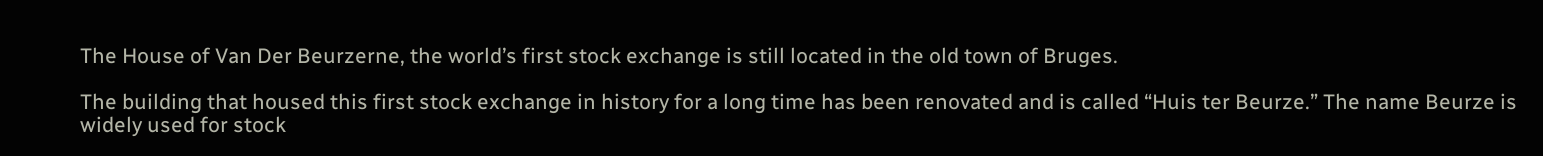The House of Van Der Beurzerne, the world’s first stock exchange is still located in the old town of Bruges.

The building that housed this first stock exchange in history for a long time has been renovated and is called “Huis ter Beurze.” The name Beurze is widely used for stock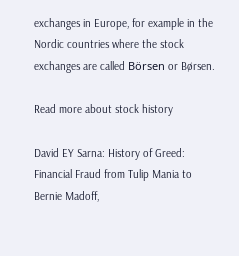exchanges in Europe, for example in the Nordic countries where the stock exchanges are called Börsen or Børsen.

Read more about stock history

David EY Sarna: History of Greed: Financial Fraud from Tulip Mania to Bernie Madoff,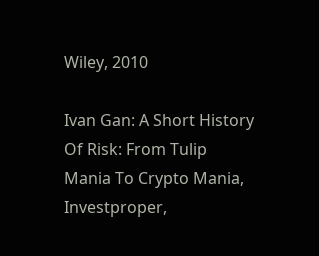Wiley, 2010

Ivan Gan: A Short History Of Risk: From Tulip Mania To Crypto Mania, Investproper,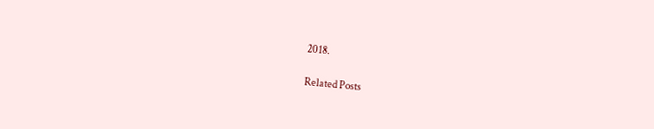2018.

Related Posts